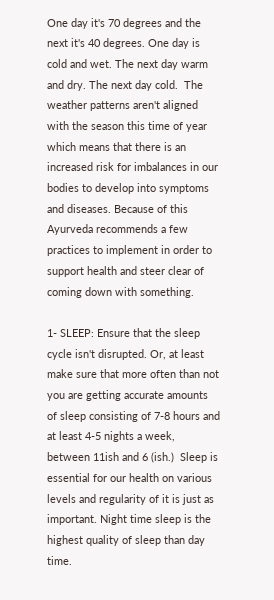One day it's 70 degrees and the next it's 40 degrees. One day is cold and wet. The next day warm and dry. The next day cold.  The weather patterns aren't aligned with the season this time of year which means that there is an increased risk for imbalances in our bodies to develop into symptoms and diseases. Because of this Ayurveda recommends a few practices to implement in order to support health and steer clear of coming down with something.

1- SLEEP: Ensure that the sleep cycle isn't disrupted. Or, at least make sure that more often than not you are getting accurate amounts of sleep consisting of 7-8 hours and at least 4-5 nights a week, between 11ish and 6 (ish.)  Sleep is essential for our health on various levels and regularity of it is just as important. Night time sleep is the highest quality of sleep than day time.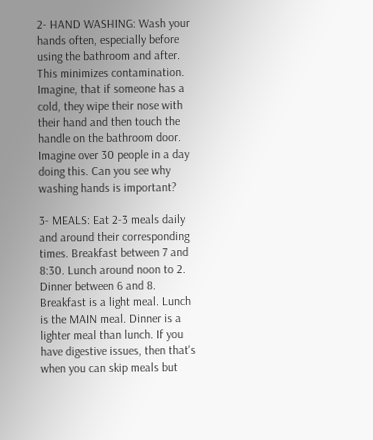2- HAND WASHING: Wash your hands often, especially before using the bathroom and after. This minimizes contamination. Imagine, that if someone has a cold, they wipe their nose with their hand and then touch the handle on the bathroom door. Imagine over 30 people in a day doing this. Can you see why washing hands is important?

3- MEALS: Eat 2-3 meals daily and around their corresponding times. Breakfast between 7 and 8:30. Lunch around noon to 2. Dinner between 6 and 8.  Breakfast is a light meal. Lunch is the MAIN meal. Dinner is a lighter meal than lunch. If you have digestive issues, then that's when you can skip meals but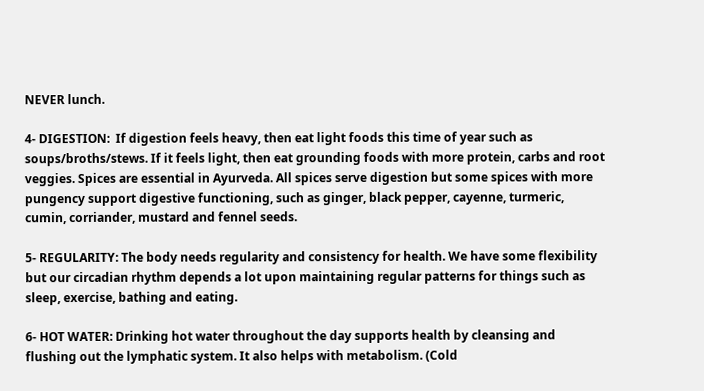NEVER lunch.

4- DIGESTION:  If digestion feels heavy, then eat light foods this time of year such as soups/broths/stews. If it feels light, then eat grounding foods with more protein, carbs and root veggies. Spices are essential in Ayurveda. All spices serve digestion but some spices with more pungency support digestive functioning, such as ginger, black pepper, cayenne, turmeric, cumin, corriander, mustard and fennel seeds.

5- REGULARITY: The body needs regularity and consistency for health. We have some flexibility but our circadian rhythm depends a lot upon maintaining regular patterns for things such as sleep, exercise, bathing and eating.

6- HOT WATER: Drinking hot water throughout the day supports health by cleansing and flushing out the lymphatic system. It also helps with metabolism. (Cold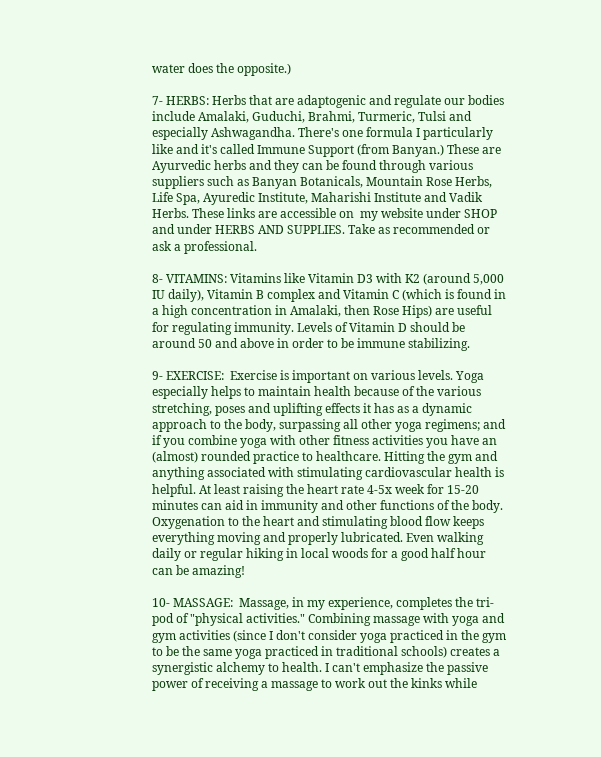water does the opposite.)

7- HERBS: Herbs that are adaptogenic and regulate our bodies include Amalaki, Guduchi, Brahmi, Turmeric, Tulsi and especially Ashwagandha. There's one formula I particularly like and it's called Immune Support (from Banyan.) These are Ayurvedic herbs and they can be found through various suppliers such as Banyan Botanicals, Mountain Rose Herbs, Life Spa, Ayuredic Institute, Maharishi Institute and Vadik Herbs. These links are accessible on  my website under SHOP and under HERBS AND SUPPLIES. Take as recommended or ask a professional.

8- VITAMINS: Vitamins like Vitamin D3 with K2 (around 5,000 IU daily), Vitamin B complex and Vitamin C (which is found in a high concentration in Amalaki, then Rose Hips) are useful for regulating immunity. Levels of Vitamin D should be around 50 and above in order to be immune stabilizing.

9- EXERCISE:  Exercise is important on various levels. Yoga especially helps to maintain health because of the various stretching, poses and uplifting effects it has as a dynamic approach to the body, surpassing all other yoga regimens; and if you combine yoga with other fitness activities you have an (almost) rounded practice to healthcare. Hitting the gym and anything associated with stimulating cardiovascular health is helpful. At least raising the heart rate 4-5x week for 15-20 minutes can aid in immunity and other functions of the body. Oxygenation to the heart and stimulating blood flow keeps everything moving and properly lubricated. Even walking daily or regular hiking in local woods for a good half hour can be amazing!

10- MASSAGE:  Massage, in my experience, completes the tri-pod of "physical activities." Combining massage with yoga and gym activities (since I don't consider yoga practiced in the gym to be the same yoga practiced in traditional schools) creates a synergistic alchemy to health. I can't emphasize the passive power of receiving a massage to work out the kinks while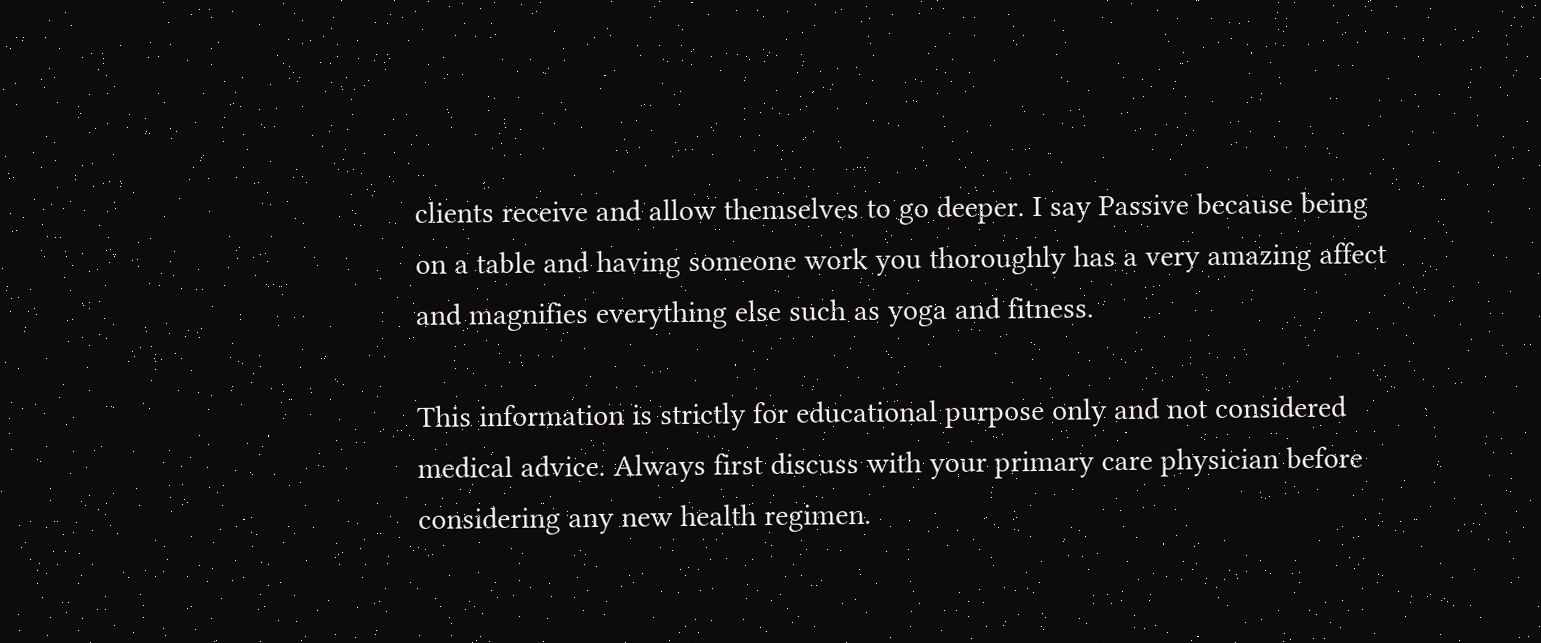clients receive and allow themselves to go deeper. I say Passive because being on a table and having someone work you thoroughly has a very amazing affect and magnifies everything else such as yoga and fitness.

This information is strictly for educational purpose only and not considered medical advice. Always first discuss with your primary care physician before considering any new health regimen.